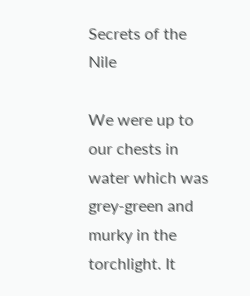Secrets of the Nile

We were up to our chests in water which was grey-green and murky in the torchlight. It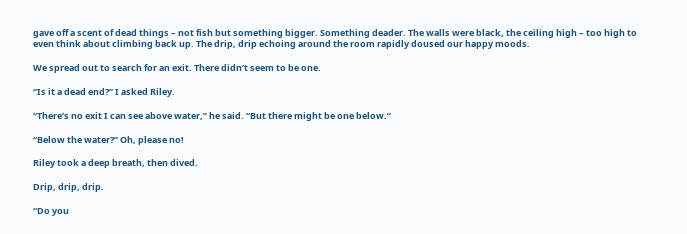gave off a scent of dead things – not fish but something bigger. Something deader. The walls were black, the ceiling high – too high to even think about climbing back up. The drip, drip echoing around the room rapidly doused our happy moods.

We spread out to search for an exit. There didn’t seem to be one.

“Is it a dead end?” I asked Riley.

“There’s no exit I can see above water,” he said. “But there might be one below.”

“Below the water?” Oh, please no!

Riley took a deep breath, then dived.

Drip, drip, drip.

“Do you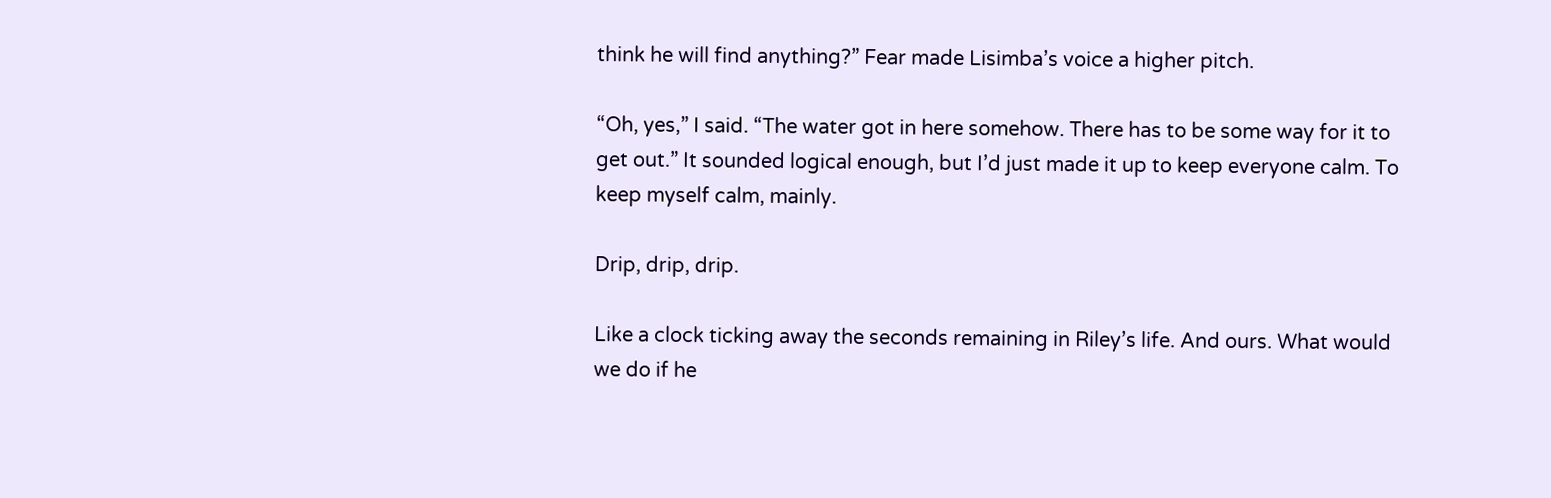think he will find anything?” Fear made Lisimba’s voice a higher pitch.

“Oh, yes,” I said. “The water got in here somehow. There has to be some way for it to get out.” It sounded logical enough, but I’d just made it up to keep everyone calm. To keep myself calm, mainly.

Drip, drip, drip.

Like a clock ticking away the seconds remaining in Riley’s life. And ours. What would we do if he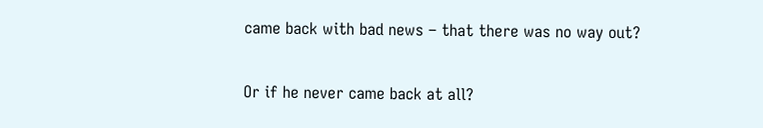came back with bad news – that there was no way out?

Or if he never came back at all?